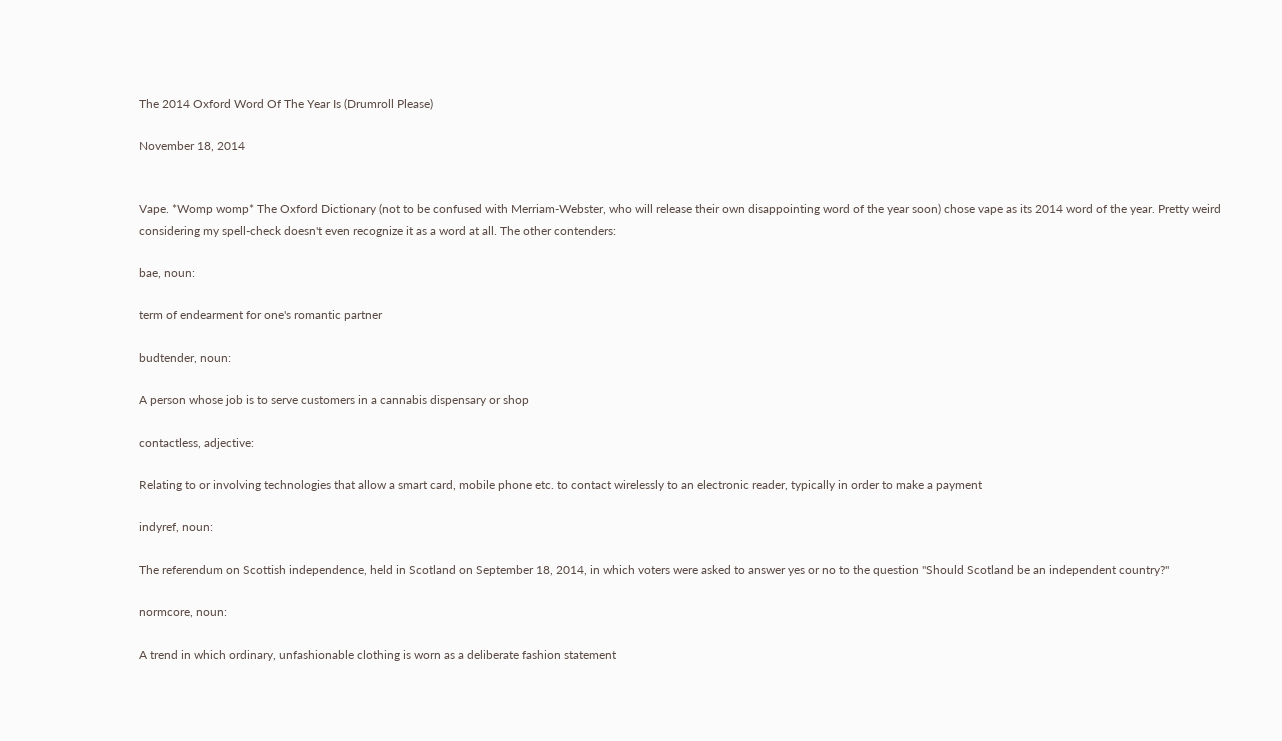The 2014 Oxford Word Of The Year Is (Drumroll Please)

November 18, 2014


Vape. *Womp womp* The Oxford Dictionary (not to be confused with Merriam-Webster, who will release their own disappointing word of the year soon) chose vape as its 2014 word of the year. Pretty weird considering my spell-check doesn't even recognize it as a word at all. The other contenders:

bae, noun:

term of endearment for one's romantic partner

budtender, noun:

A person whose job is to serve customers in a cannabis dispensary or shop

contactless, adjective:

Relating to or involving technologies that allow a smart card, mobile phone etc. to contact wirelessly to an electronic reader, typically in order to make a payment

indyref, noun:

The referendum on Scottish independence, held in Scotland on September 18, 2014, in which voters were asked to answer yes or no to the question "Should Scotland be an independent country?"

normcore, noun:

A trend in which ordinary, unfashionable clothing is worn as a deliberate fashion statement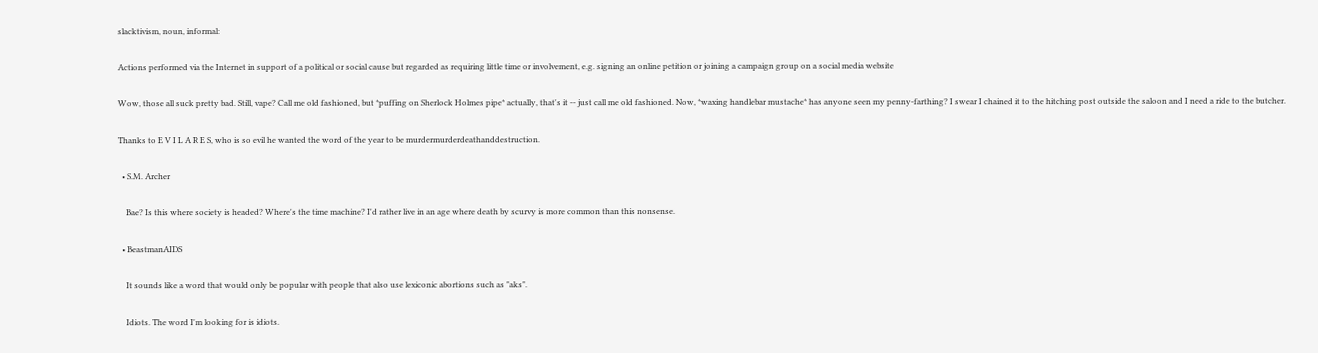slacktivism, noun, informal:

Actions performed via the Internet in support of a political or social cause but regarded as requiring little time or involvement, e.g. signing an online petition or joining a campaign group on a social media website

Wow, those all suck pretty bad. Still, vape? Call me old fashioned, but *puffing on Sherlock Holmes pipe* actually, that's it -- just call me old fashioned. Now, *waxing handlebar mustache* has anyone seen my penny-farthing? I swear I chained it to the hitching post outside the saloon and I need a ride to the butcher.

Thanks to E V I L A R E S, who is so evil he wanted the word of the year to be murdermurderdeathanddestruction.

  • S.M. Archer

    Bae? Is this where society is headed? Where's the time machine? I'd rather live in an age where death by scurvy is more common than this nonsense.

  • BeastmanAIDS

    It sounds like a word that would only be popular with people that also use lexiconic abortions such as "aks".

    Idiots. The word I'm looking for is idiots.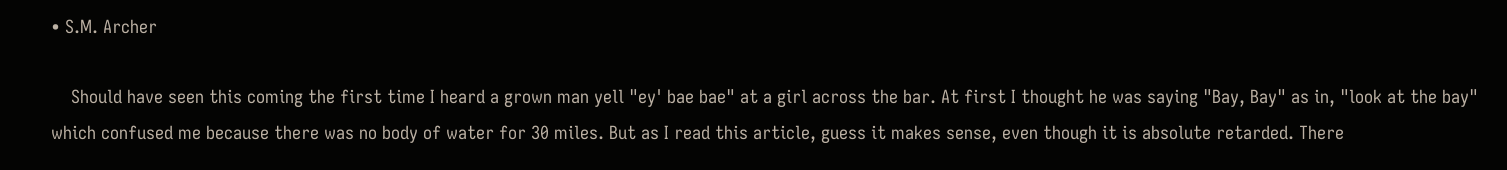• S.M. Archer

    Should have seen this coming the first time I heard a grown man yell "ey' bae bae" at a girl across the bar. At first I thought he was saying "Bay, Bay" as in, "look at the bay" which confused me because there was no body of water for 30 miles. But as I read this article, guess it makes sense, even though it is absolute retarded. There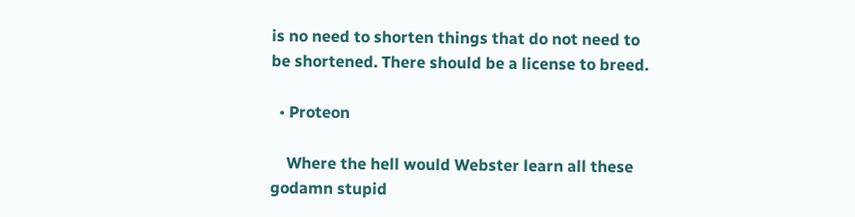is no need to shorten things that do not need to be shortened. There should be a license to breed.

  • Proteon

    Where the hell would Webster learn all these godamn stupid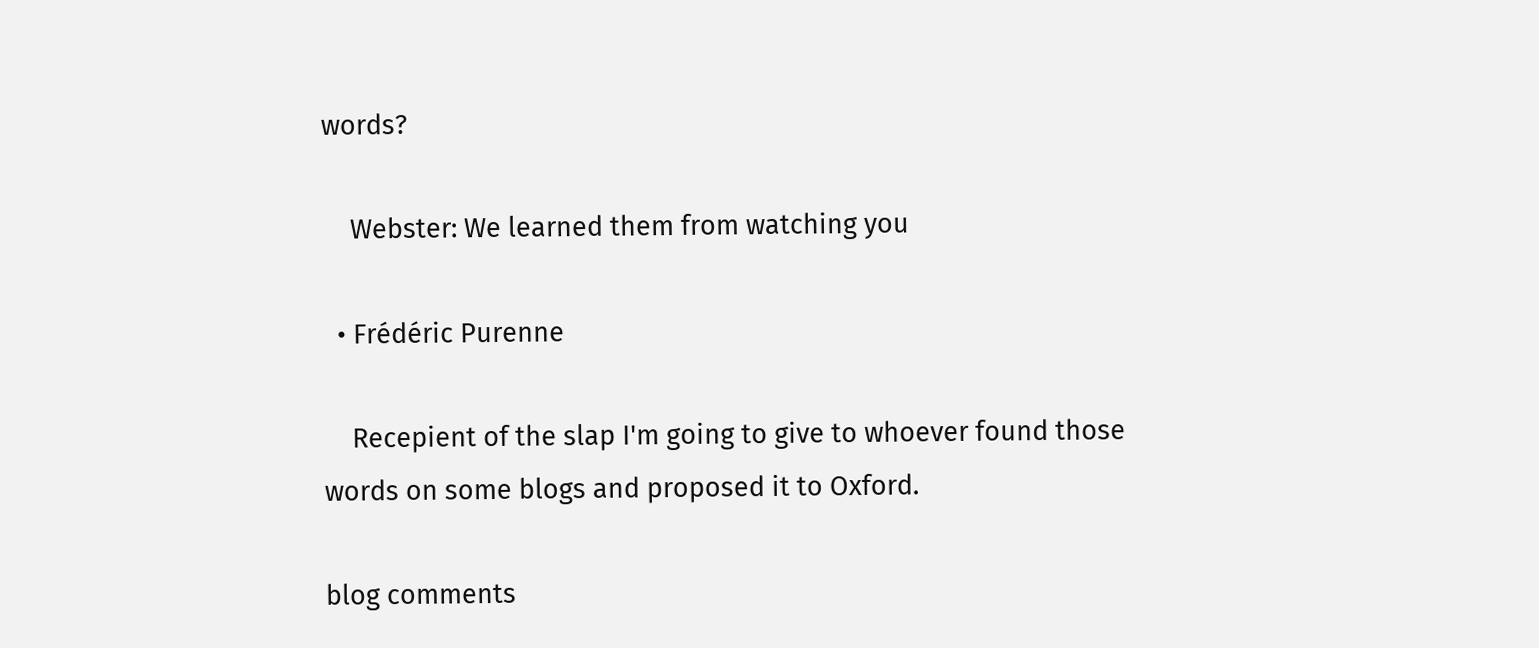words?

    Webster: We learned them from watching you

  • Frédéric Purenne

    Recepient of the slap I'm going to give to whoever found those words on some blogs and proposed it to Oxford.

blog comments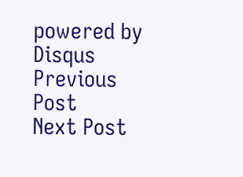powered by Disqus
Previous Post
Next Post